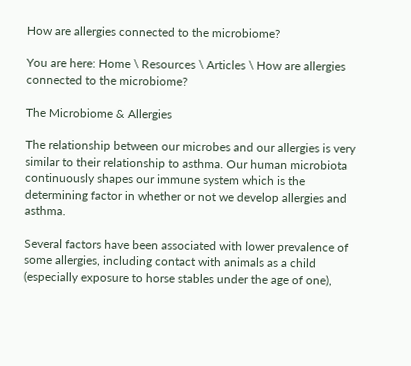How are allergies connected to the microbiome?

You are here: Home \ Resources \ Articles \ How are allergies connected to the microbiome?

The Microbiome & Allergies

The relationship between our microbes and our allergies is very similar to their relationship to asthma. Our human microbiota continuously shapes our immune system which is the determining factor in whether or not we develop allergies and asthma.

Several factors have been associated with lower prevalence of some allergies, including contact with animals as a child (especially exposure to horse stables under the age of one),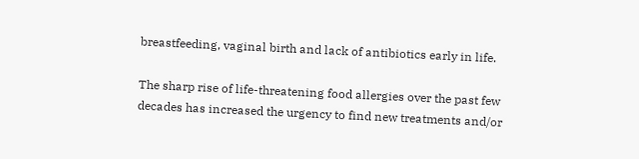breastfeeding, vaginal birth and lack of antibiotics early in life.

The sharp rise of life-threatening food allergies over the past few decades has increased the urgency to find new treatments and/or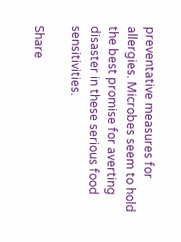preventative measures for allergies. Microbes seem to hold the best promise for averting disaster in these serious food sensitivities.

Share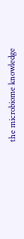the microbiome knowledge